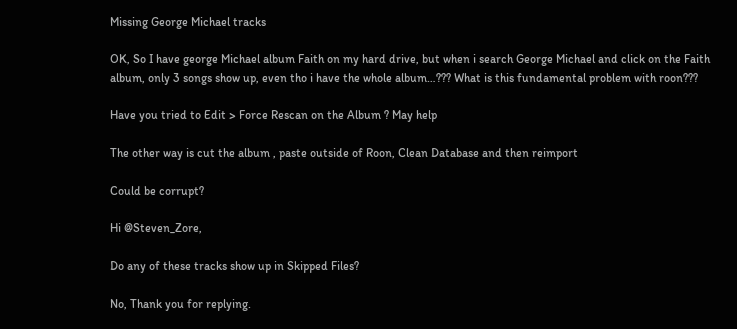Missing George Michael tracks

OK, So I have george Michael album Faith on my hard drive, but when i search George Michael and click on the Faith album, only 3 songs show up, even tho i have the whole album…??? What is this fundamental problem with roon???

Have you tried to Edit > Force Rescan on the Album ? May help

The other way is cut the album , paste outside of Roon, Clean Database and then reimport

Could be corrupt?

Hi @Steven_Zore,

Do any of these tracks show up in Skipped Files?

No, Thank you for replying.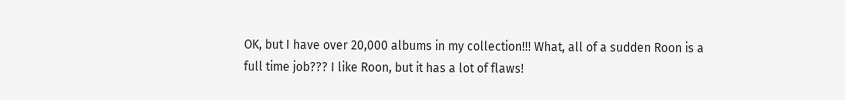OK, but I have over 20,000 albums in my collection!!! What, all of a sudden Roon is a full time job??? I like Roon, but it has a lot of flaws!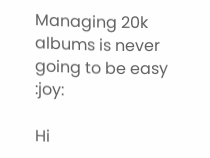Managing 20k albums is never going to be easy :joy:

Hi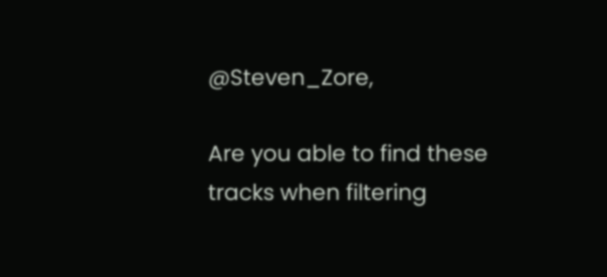@Steven_Zore,

Are you able to find these tracks when filtering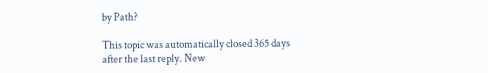by Path?

This topic was automatically closed 365 days after the last reply. New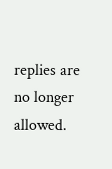replies are no longer allowed.